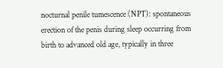nocturnal penile tumescence (NPT): spontaneous erection of the penis during sleep occurring from birth to advanced old age, typically in three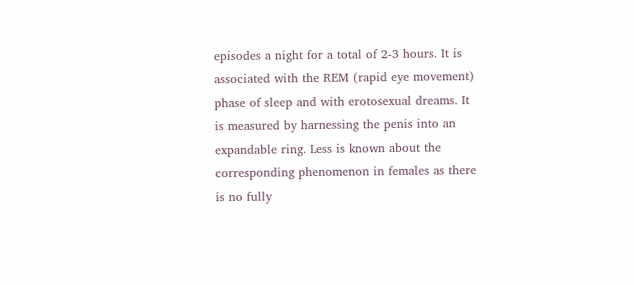episodes a night for a total of 2-3 hours. It is associated with the REM (rapid eye movement) phase of sleep and with erotosexual dreams. It is measured by harnessing the penis into an expandable ring. Less is known about the corresponding phenomenon in females as there is no fully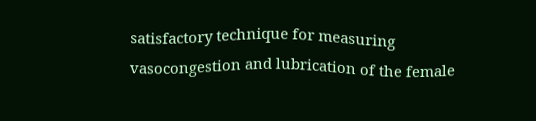satisfactory technique for measuring vasocongestion and lubrication of the female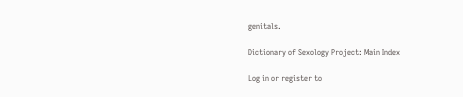genitals.

Dictionary of Sexology Project: Main Index

Log in or register to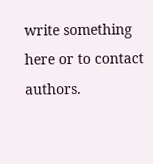write something here or to contact authors.